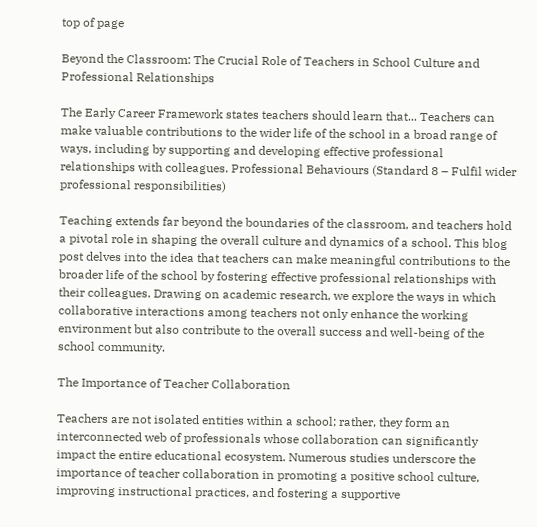top of page

Beyond the Classroom: The Crucial Role of Teachers in School Culture and Professional Relationships

The Early Career Framework states teachers should learn that... Teachers can make valuable contributions to the wider life of the school in a broad range of ways, including by supporting and developing effective professional relationships with colleagues. Professional Behaviours (Standard 8 – Fulfil wider professional responsibilities)

Teaching extends far beyond the boundaries of the classroom, and teachers hold a pivotal role in shaping the overall culture and dynamics of a school. This blog post delves into the idea that teachers can make meaningful contributions to the broader life of the school by fostering effective professional relationships with their colleagues. Drawing on academic research, we explore the ways in which collaborative interactions among teachers not only enhance the working environment but also contribute to the overall success and well-being of the school community.

The Importance of Teacher Collaboration

Teachers are not isolated entities within a school; rather, they form an interconnected web of professionals whose collaboration can significantly impact the entire educational ecosystem. Numerous studies underscore the importance of teacher collaboration in promoting a positive school culture, improving instructional practices, and fostering a supportive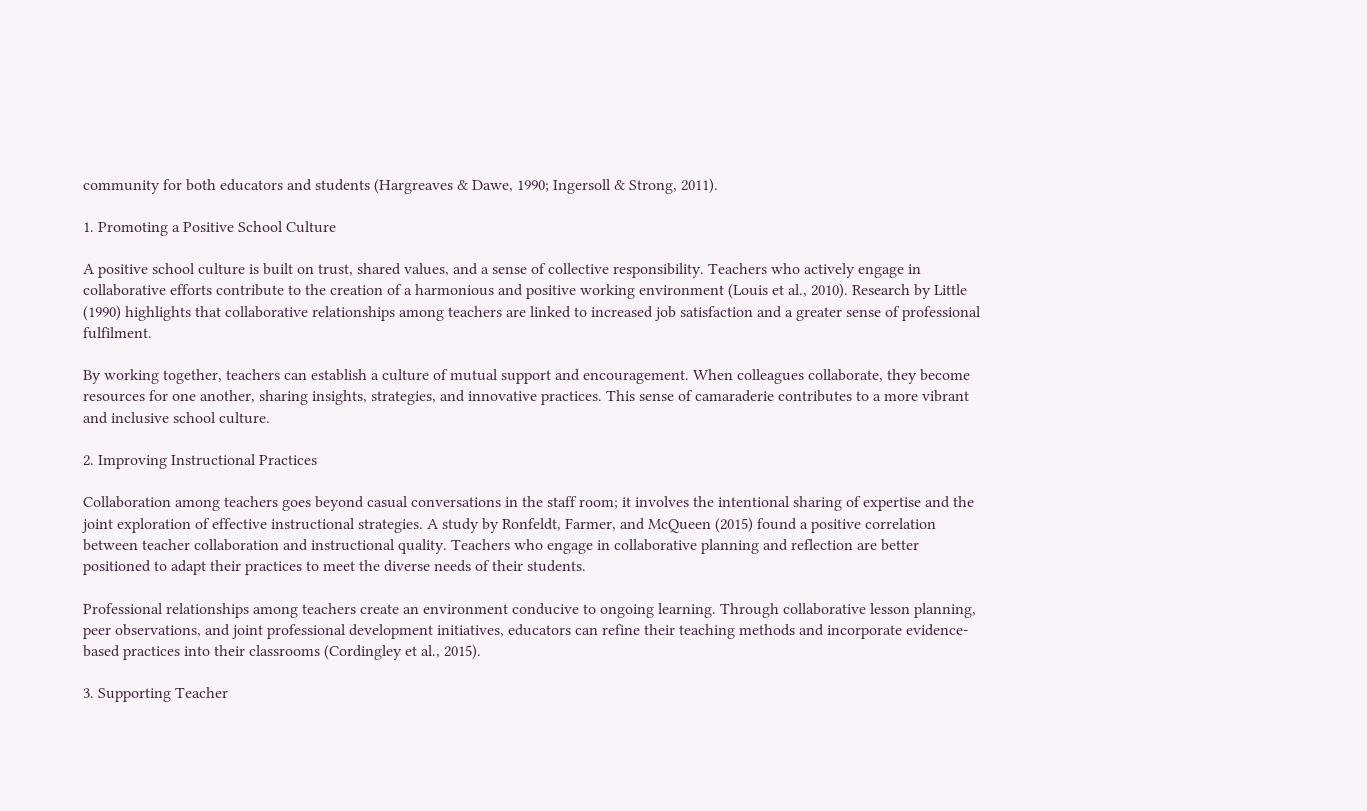community for both educators and students (Hargreaves & Dawe, 1990; Ingersoll & Strong, 2011).

1. Promoting a Positive School Culture

A positive school culture is built on trust, shared values, and a sense of collective responsibility. Teachers who actively engage in collaborative efforts contribute to the creation of a harmonious and positive working environment (Louis et al., 2010). Research by Little (1990) highlights that collaborative relationships among teachers are linked to increased job satisfaction and a greater sense of professional fulfilment.

By working together, teachers can establish a culture of mutual support and encouragement. When colleagues collaborate, they become resources for one another, sharing insights, strategies, and innovative practices. This sense of camaraderie contributes to a more vibrant and inclusive school culture.

2. Improving Instructional Practices

Collaboration among teachers goes beyond casual conversations in the staff room; it involves the intentional sharing of expertise and the joint exploration of effective instructional strategies. A study by Ronfeldt, Farmer, and McQueen (2015) found a positive correlation between teacher collaboration and instructional quality. Teachers who engage in collaborative planning and reflection are better positioned to adapt their practices to meet the diverse needs of their students.

Professional relationships among teachers create an environment conducive to ongoing learning. Through collaborative lesson planning, peer observations, and joint professional development initiatives, educators can refine their teaching methods and incorporate evidence-based practices into their classrooms (Cordingley et al., 2015).

3. Supporting Teacher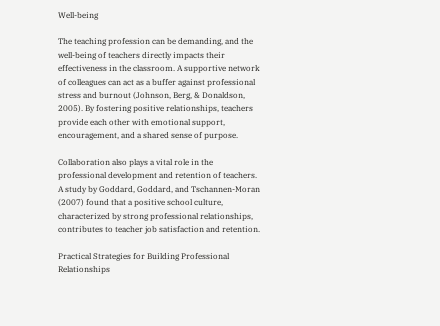Well-being

The teaching profession can be demanding, and the well-being of teachers directly impacts their effectiveness in the classroom. A supportive network of colleagues can act as a buffer against professional stress and burnout (Johnson, Berg, & Donaldson, 2005). By fostering positive relationships, teachers provide each other with emotional support, encouragement, and a shared sense of purpose.

Collaboration also plays a vital role in the professional development and retention of teachers. A study by Goddard, Goddard, and Tschannen-Moran (2007) found that a positive school culture, characterized by strong professional relationships, contributes to teacher job satisfaction and retention.

Practical Strategies for Building Professional Relationships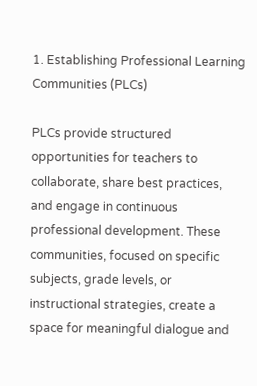1. Establishing Professional Learning Communities (PLCs)

PLCs provide structured opportunities for teachers to collaborate, share best practices, and engage in continuous professional development. These communities, focused on specific subjects, grade levels, or instructional strategies, create a space for meaningful dialogue and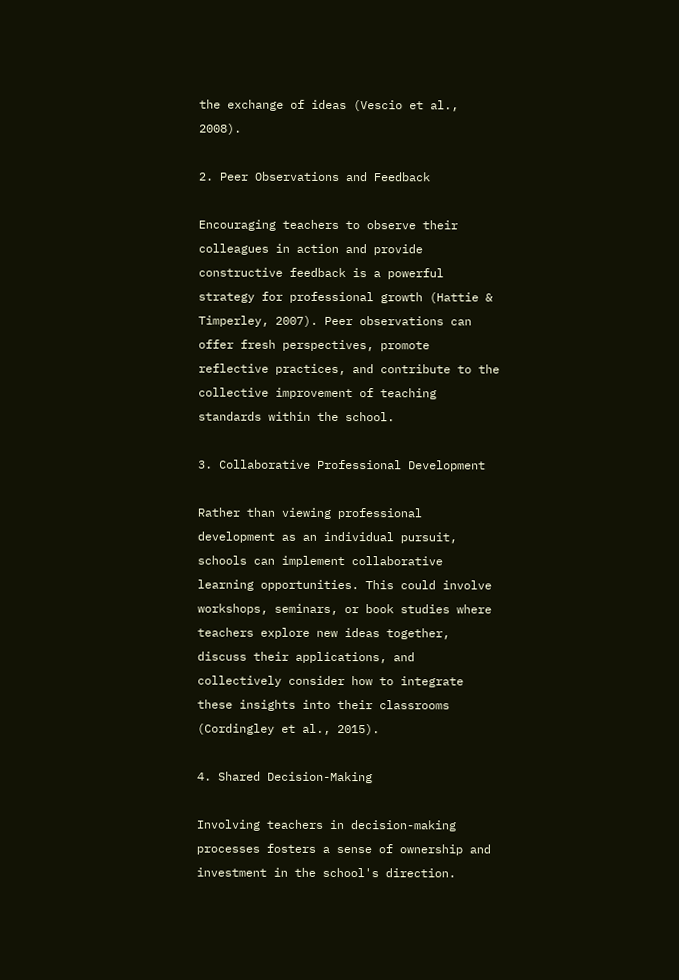the exchange of ideas (Vescio et al., 2008).

2. Peer Observations and Feedback

Encouraging teachers to observe their colleagues in action and provide constructive feedback is a powerful strategy for professional growth (Hattie & Timperley, 2007). Peer observations can offer fresh perspectives, promote reflective practices, and contribute to the collective improvement of teaching standards within the school.

3. Collaborative Professional Development

Rather than viewing professional development as an individual pursuit, schools can implement collaborative learning opportunities. This could involve workshops, seminars, or book studies where teachers explore new ideas together, discuss their applications, and collectively consider how to integrate these insights into their classrooms (Cordingley et al., 2015).

4. Shared Decision-Making

Involving teachers in decision-making processes fosters a sense of ownership and investment in the school's direction.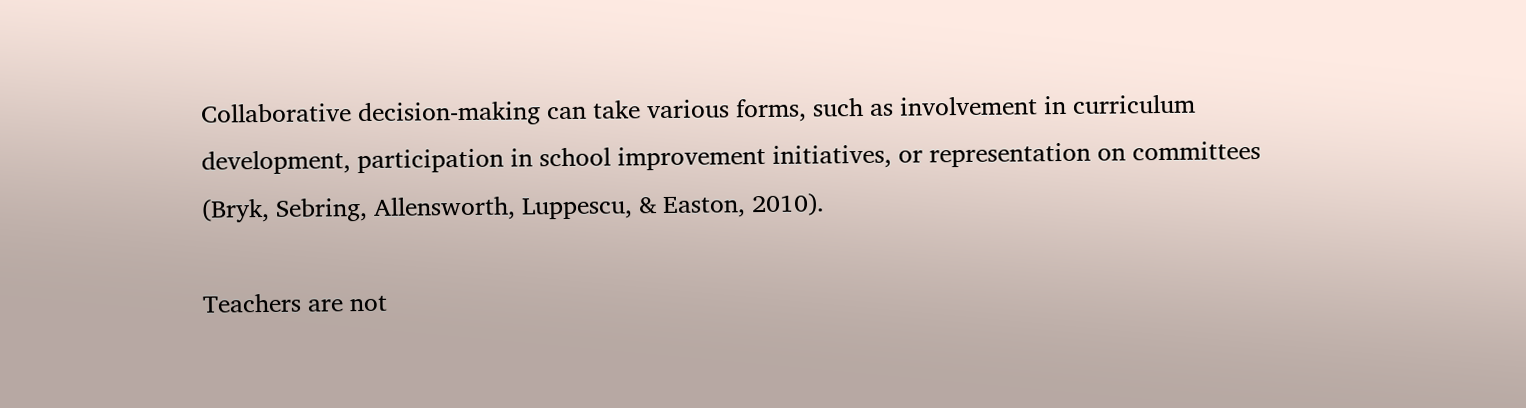Collaborative decision-making can take various forms, such as involvement in curriculum development, participation in school improvement initiatives, or representation on committees (Bryk, Sebring, Allensworth, Luppescu, & Easton, 2010).

Teachers are not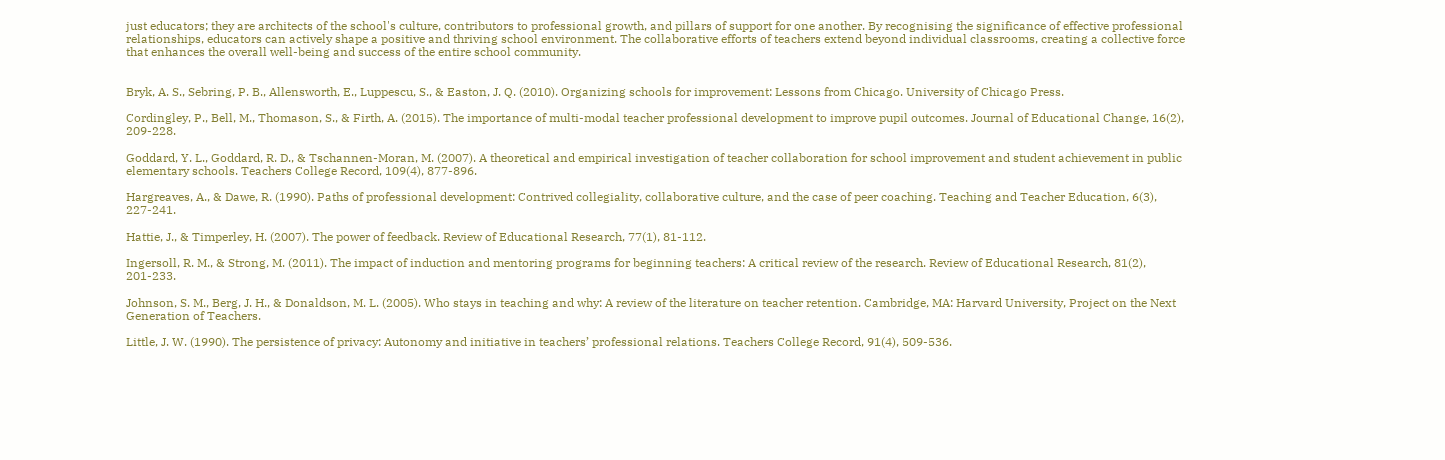just educators; they are architects of the school's culture, contributors to professional growth, and pillars of support for one another. By recognising the significance of effective professional relationships, educators can actively shape a positive and thriving school environment. The collaborative efforts of teachers extend beyond individual classrooms, creating a collective force that enhances the overall well-being and success of the entire school community.


Bryk, A. S., Sebring, P. B., Allensworth, E., Luppescu, S., & Easton, J. Q. (2010). Organizing schools for improvement: Lessons from Chicago. University of Chicago Press.

Cordingley, P., Bell, M., Thomason, S., & Firth, A. (2015). The importance of multi-modal teacher professional development to improve pupil outcomes. Journal of Educational Change, 16(2), 209-228.

Goddard, Y. L., Goddard, R. D., & Tschannen-Moran, M. (2007). A theoretical and empirical investigation of teacher collaboration for school improvement and student achievement in public elementary schools. Teachers College Record, 109(4), 877-896.

Hargreaves, A., & Dawe, R. (1990). Paths of professional development: Contrived collegiality, collaborative culture, and the case of peer coaching. Teaching and Teacher Education, 6(3), 227-241.

Hattie, J., & Timperley, H. (2007). The power of feedback. Review of Educational Research, 77(1), 81-112.

Ingersoll, R. M., & Strong, M. (2011). The impact of induction and mentoring programs for beginning teachers: A critical review of the research. Review of Educational Research, 81(2), 201-233.

Johnson, S. M., Berg, J. H., & Donaldson, M. L. (2005). Who stays in teaching and why: A review of the literature on teacher retention. Cambridge, MA: Harvard University, Project on the Next Generation of Teachers.

Little, J. W. (1990). The persistence of privacy: Autonomy and initiative in teachers’ professional relations. Teachers College Record, 91(4), 509-536.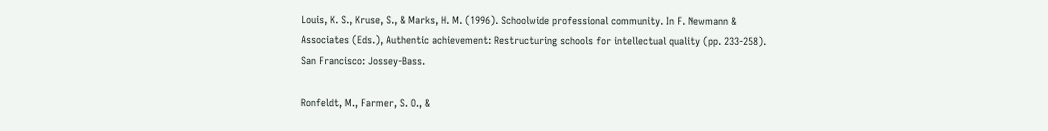Louis, K. S., Kruse, S., & Marks, H. M. (1996). Schoolwide professional community. In F. Newmann & Associates (Eds.), Authentic achievement: Restructuring schools for intellectual quality (pp. 233-258). San Francisco: Jossey-Bass.

Ronfeldt, M., Farmer, S. O., &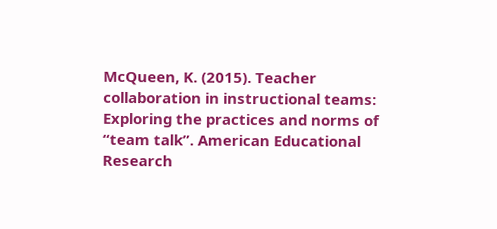McQueen, K. (2015). Teacher collaboration in instructional teams: Exploring the practices and norms of “team talk”. American Educational Research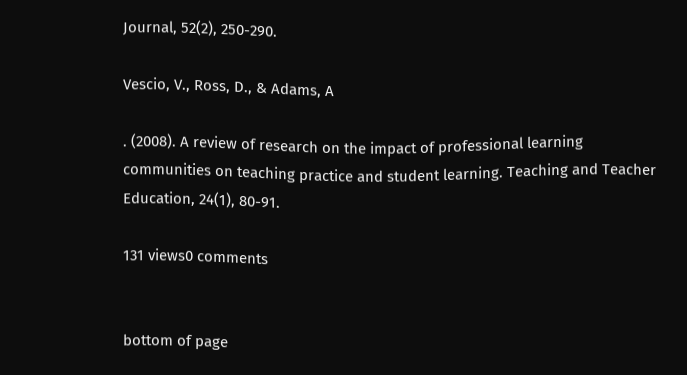Journal, 52(2), 250-290.

Vescio, V., Ross, D., & Adams, A

. (2008). A review of research on the impact of professional learning communities on teaching practice and student learning. Teaching and Teacher Education, 24(1), 80-91.

131 views0 comments


bottom of page